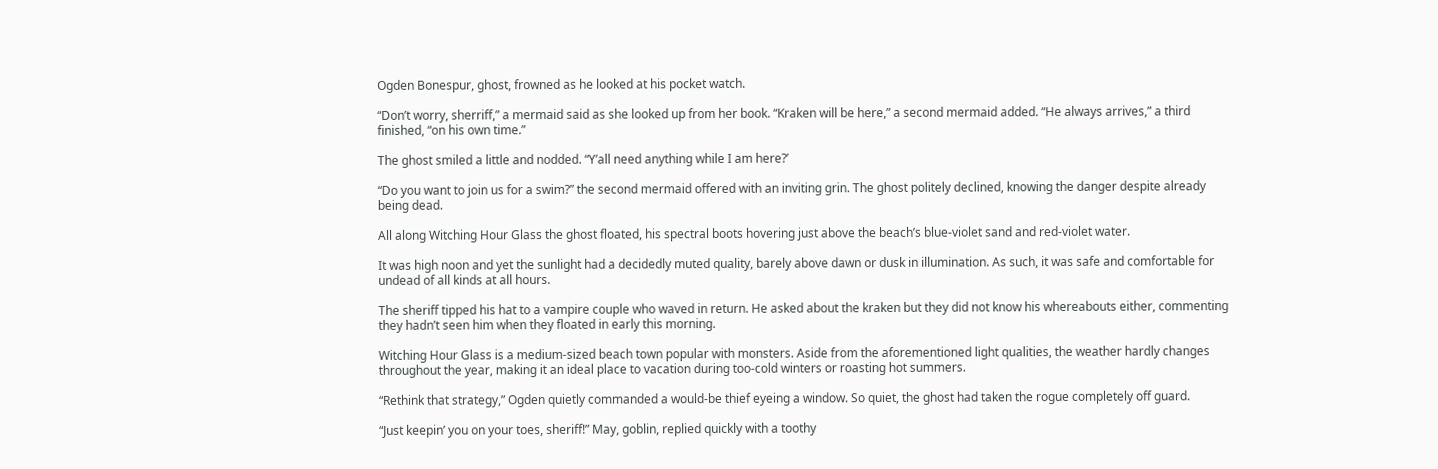Ogden Bonespur, ghost, frowned as he looked at his pocket watch.

“Don’t worry, sherriff,” a mermaid said as she looked up from her book. “Kraken will be here,” a second mermaid added. “He always arrives,” a third finished, “on his own time.”

The ghost smiled a little and nodded. “Y’all need anything while I am here?’

“Do you want to join us for a swim?” the second mermaid offered with an inviting grin. The ghost politely declined, knowing the danger despite already being dead.

All along Witching Hour Glass the ghost floated, his spectral boots hovering just above the beach’s blue-violet sand and red-violet water.

It was high noon and yet the sunlight had a decidedly muted quality, barely above dawn or dusk in illumination. As such, it was safe and comfortable for undead of all kinds at all hours.

The sheriff tipped his hat to a vampire couple who waved in return. He asked about the kraken but they did not know his whereabouts either, commenting they hadn’t seen him when they floated in early this morning.

Witching Hour Glass is a medium-sized beach town popular with monsters. Aside from the aforementioned light qualities, the weather hardly changes throughout the year, making it an ideal place to vacation during too-cold winters or roasting hot summers.

“Rethink that strategy,” Ogden quietly commanded a would-be thief eyeing a window. So quiet, the ghost had taken the rogue completely off guard.

“Just keepin’ you on your toes, sheriff!” May, goblin, replied quickly with a toothy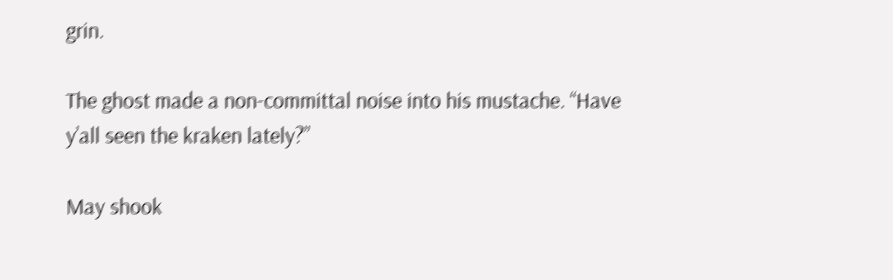grin.

The ghost made a non-committal noise into his mustache. “Have y’all seen the kraken lately?”

May shook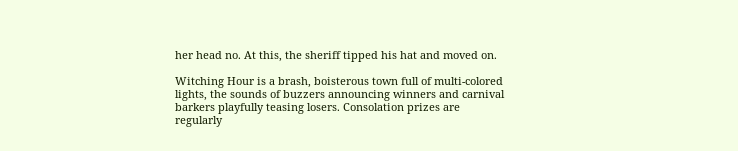her head no. At this, the sheriff tipped his hat and moved on.

Witching Hour is a brash, boisterous town full of multi-colored lights, the sounds of buzzers announcing winners and carnival barkers playfully teasing losers. Consolation prizes are regularly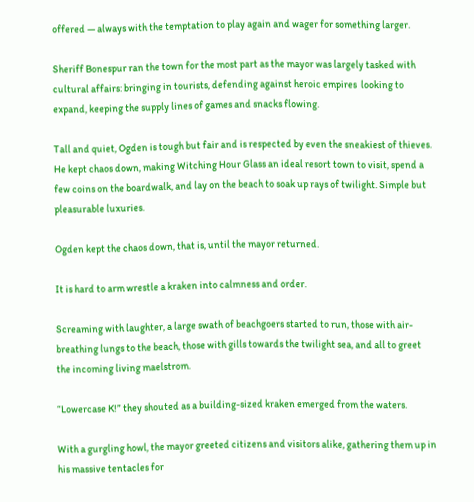offered — always with the temptation to play again and wager for something larger.

Sheriff Bonespur ran the town for the most part as the mayor was largely tasked with cultural affairs: bringing in tourists, defending against heroic empires  looking to expand, keeping the supply lines of games and snacks flowing.

Tall and quiet, Ogden is tough but fair and is respected by even the sneakiest of thieves. He kept chaos down, making Witching Hour Glass an ideal resort town to visit, spend a few coins on the boardwalk, and lay on the beach to soak up rays of twilight. Simple but pleasurable luxuries.

Ogden kept the chaos down, that is, until the mayor returned.

It is hard to arm wrestle a kraken into calmness and order.

Screaming with laughter, a large swath of beachgoers started to run, those with air-breathing lungs to the beach, those with gills towards the twilight sea, and all to greet the incoming living maelstrom.

“Lowercase K!” they shouted as a building-sized kraken emerged from the waters.

With a gurgling howl, the mayor greeted citizens and visitors alike, gathering them up in his massive tentacles for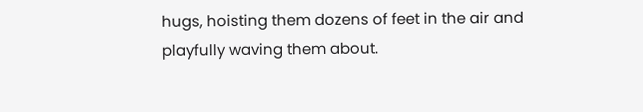hugs, hoisting them dozens of feet in the air and playfully waving them about.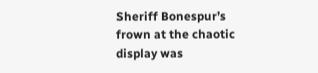Sheriff Bonespur’s frown at the chaotic display was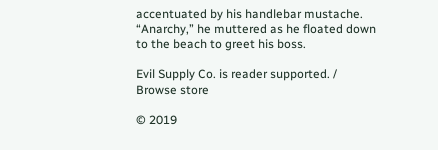accentuated by his handlebar mustache. “Anarchy,” he muttered as he floated down to the beach to greet his boss.

Evil Supply Co. is reader supported. / Browse store

© 2019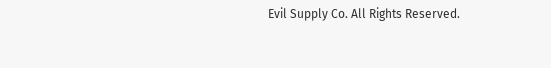Evil Supply Co. All Rights Reserved.